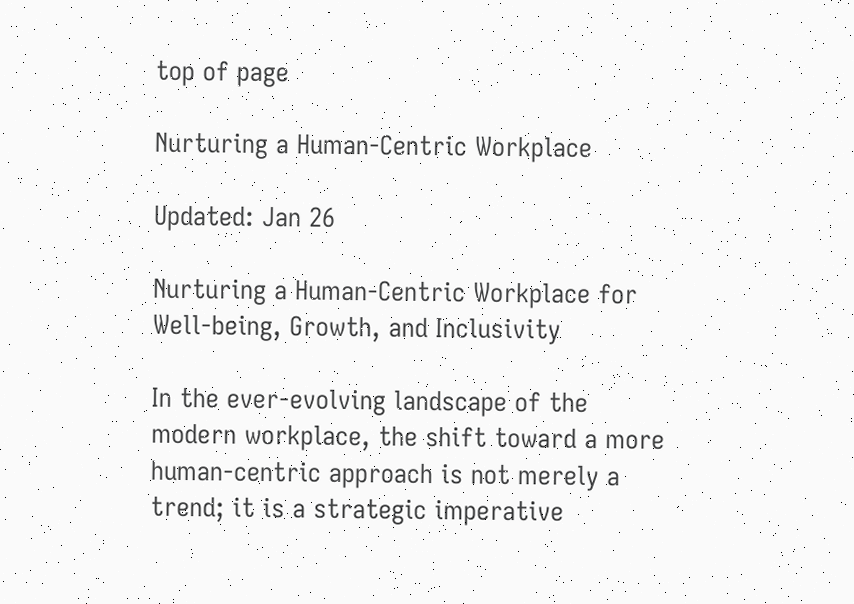top of page

Nurturing a Human-Centric Workplace

Updated: Jan 26

Nurturing a Human-Centric Workplace for Well-being, Growth, and Inclusivity

In the ever-evolving landscape of the modern workplace, the shift toward a more human-centric approach is not merely a trend; it is a strategic imperative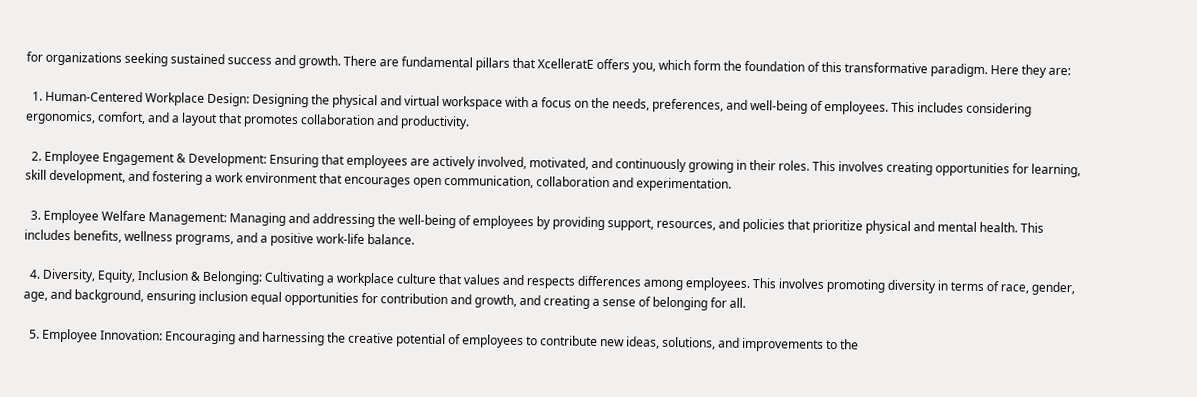for organizations seeking sustained success and growth. There are fundamental pillars that XcelleratE offers you, which form the foundation of this transformative paradigm. Here they are:

  1. Human-Centered Workplace Design: Designing the physical and virtual workspace with a focus on the needs, preferences, and well-being of employees. This includes considering ergonomics, comfort, and a layout that promotes collaboration and productivity.

  2. Employee Engagement & Development: Ensuring that employees are actively involved, motivated, and continuously growing in their roles. This involves creating opportunities for learning, skill development, and fostering a work environment that encourages open communication, collaboration and experimentation.

  3. Employee Welfare Management: Managing and addressing the well-being of employees by providing support, resources, and policies that prioritize physical and mental health. This includes benefits, wellness programs, and a positive work-life balance.

  4. Diversity, Equity, Inclusion & Belonging: Cultivating a workplace culture that values and respects differences among employees. This involves promoting diversity in terms of race, gender, age, and background, ensuring inclusion equal opportunities for contribution and growth, and creating a sense of belonging for all.

  5. Employee Innovation: Encouraging and harnessing the creative potential of employees to contribute new ideas, solutions, and improvements to the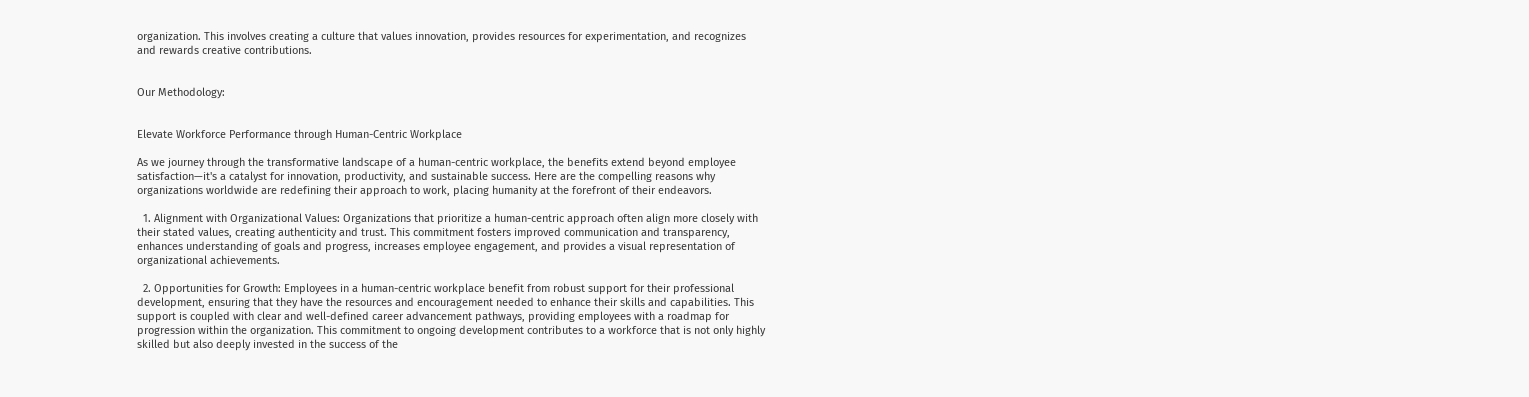organization. This involves creating a culture that values innovation, provides resources for experimentation, and recognizes and rewards creative contributions.


Our Methodology:


Elevate Workforce Performance through Human-Centric Workplace

As we journey through the transformative landscape of a human-centric workplace, the benefits extend beyond employee satisfaction—it's a catalyst for innovation, productivity, and sustainable success. Here are the compelling reasons why organizations worldwide are redefining their approach to work, placing humanity at the forefront of their endeavors.

  1. Alignment with Organizational Values: Organizations that prioritize a human-centric approach often align more closely with their stated values, creating authenticity and trust. This commitment fosters improved communication and transparency, enhances understanding of goals and progress, increases employee engagement, and provides a visual representation of organizational achievements.

  2. Opportunities for Growth: Employees in a human-centric workplace benefit from robust support for their professional development, ensuring that they have the resources and encouragement needed to enhance their skills and capabilities. This support is coupled with clear and well-defined career advancement pathways, providing employees with a roadmap for progression within the organization. This commitment to ongoing development contributes to a workforce that is not only highly skilled but also deeply invested in the success of the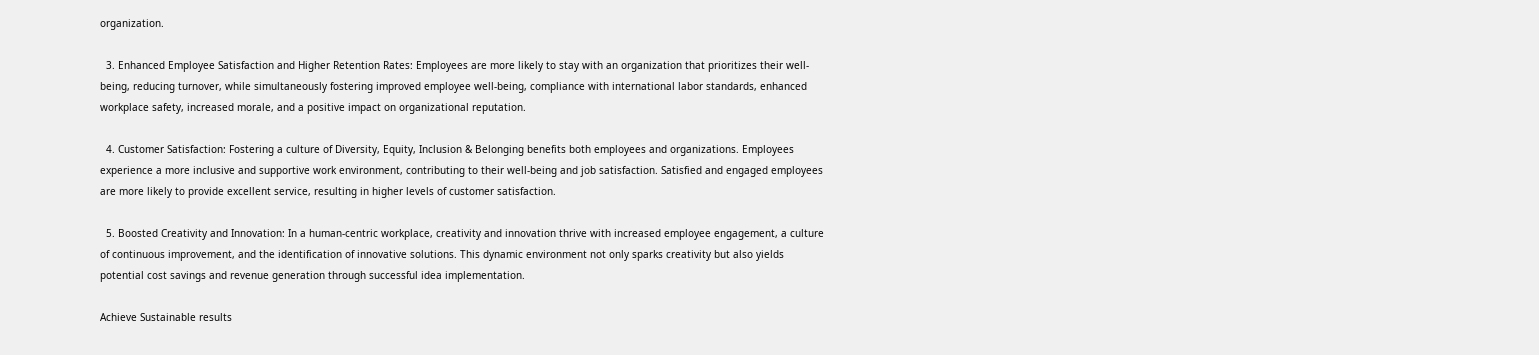organization.

  3. Enhanced Employee Satisfaction and Higher Retention Rates: Employees are more likely to stay with an organization that prioritizes their well-being, reducing turnover, while simultaneously fostering improved employee well-being, compliance with international labor standards, enhanced workplace safety, increased morale, and a positive impact on organizational reputation.

  4. Customer Satisfaction: Fostering a culture of Diversity, Equity, Inclusion & Belonging benefits both employees and organizations. Employees experience a more inclusive and supportive work environment, contributing to their well-being and job satisfaction. Satisfied and engaged employees are more likely to provide excellent service, resulting in higher levels of customer satisfaction.

  5. Boosted Creativity and Innovation: In a human-centric workplace, creativity and innovation thrive with increased employee engagement, a culture of continuous improvement, and the identification of innovative solutions. This dynamic environment not only sparks creativity but also yields potential cost savings and revenue generation through successful idea implementation.

Achieve Sustainable results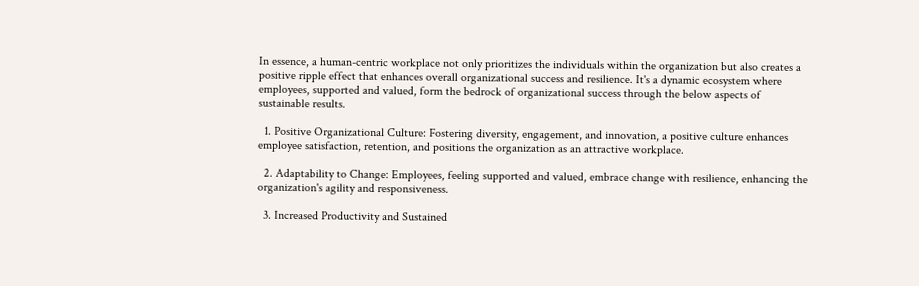In essence, a human-centric workplace not only prioritizes the individuals within the organization but also creates a positive ripple effect that enhances overall organizational success and resilience. It's a dynamic ecosystem where employees, supported and valued, form the bedrock of organizational success through the below aspects of sustainable results.

  1. Positive Organizational Culture: Fostering diversity, engagement, and innovation, a positive culture enhances employee satisfaction, retention, and positions the organization as an attractive workplace.

  2. Adaptability to Change: Employees, feeling supported and valued, embrace change with resilience, enhancing the organization's agility and responsiveness.

  3. Increased Productivity and Sustained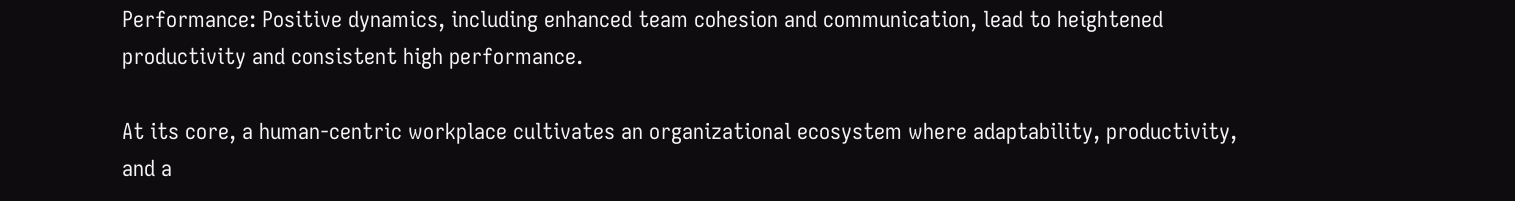Performance: Positive dynamics, including enhanced team cohesion and communication, lead to heightened productivity and consistent high performance.

At its core, a human-centric workplace cultivates an organizational ecosystem where adaptability, productivity, and a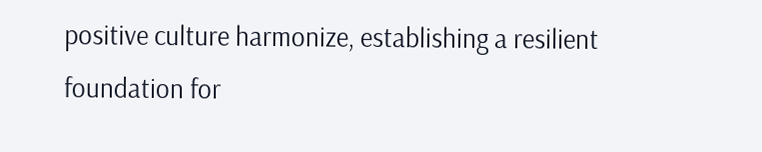positive culture harmonize, establishing a resilient foundation for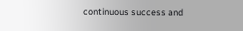continuous success and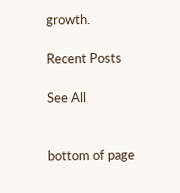growth.

Recent Posts

See All


bottom of page